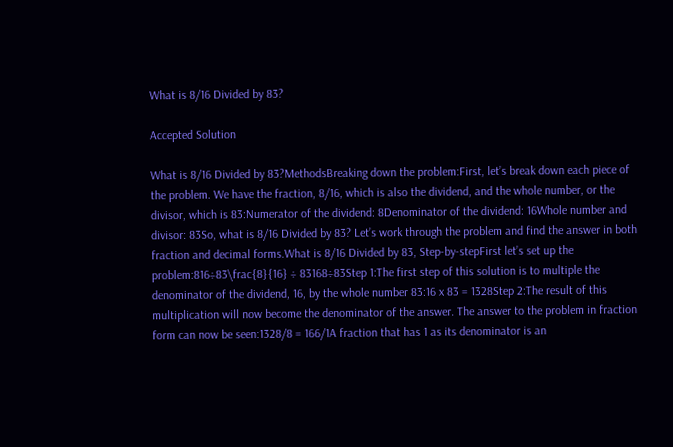What is 8/16 Divided by 83?

Accepted Solution

What is 8/16 Divided by 83?MethodsBreaking down the problem:First, let’s break down each piece of the problem. We have the fraction, 8/16, which is also the dividend, and the whole number, or the divisor, which is 83:Numerator of the dividend: 8Denominator of the dividend: 16Whole number and divisor: 83So, what is 8/16 Divided by 83? Let’s work through the problem and find the answer in both fraction and decimal forms.What is 8/16 Divided by 83, Step-by-stepFirst let’s set up the problem:816÷83\frac{8}{16} ÷ 83168÷83Step 1:The first step of this solution is to multiple the denominator of the dividend, 16, by the whole number 83:16 x 83 = 1328Step 2:The result of this multiplication will now become the denominator of the answer. The answer to the problem in fraction form can now be seen:1328/8 = 166/1A fraction that has 1 as its denominator is an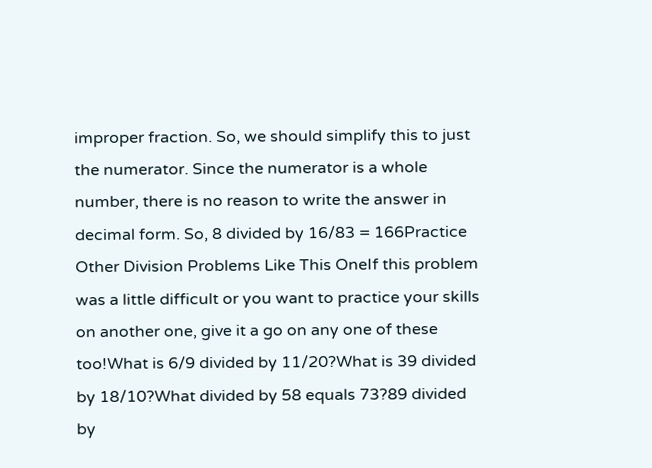improper fraction. So, we should simplify this to just the numerator. Since the numerator is a whole number, there is no reason to write the answer in decimal form. So, 8 divided by 16/83 = 166Practice Other Division Problems Like This OneIf this problem was a little difficult or you want to practice your skills on another one, give it a go on any one of these too!What is 6/9 divided by 11/20?What is 39 divided by 18/10?What divided by 58 equals 73?89 divided by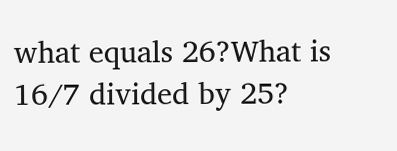what equals 26?What is 16/7 divided by 25?